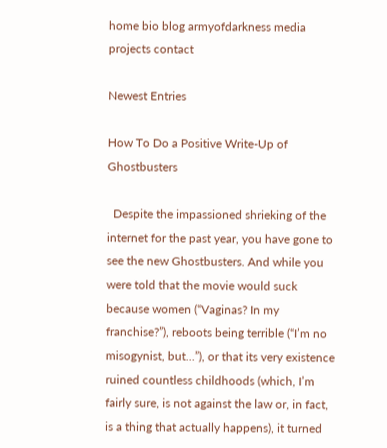home bio blog armyofdarkness media projects contact

Newest Entries

How To Do a Positive Write-Up of Ghostbusters

  Despite the impassioned shrieking of the internet for the past year, you have gone to see the new Ghostbusters. And while you were told that the movie would suck because women (“Vaginas? In my franchise?”), reboots being terrible (“I’m no misogynist, but…”), or that its very existence ruined countless childhoods (which, I’m fairly sure, is not against the law or, in fact, is a thing that actually happens), it turned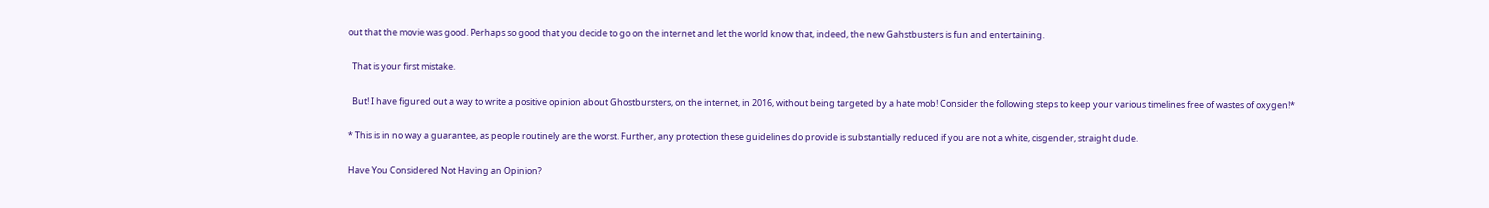out that the movie was good. Perhaps so good that you decide to go on the internet and let the world know that, indeed, the new Gahstbusters is fun and entertaining.

  That is your first mistake.

  But! I have figured out a way to write a positive opinion about Ghostbursters, on the internet, in 2016, without being targeted by a hate mob! Consider the following steps to keep your various timelines free of wastes of oxygen!*

* This is in no way a guarantee, as people routinely are the worst. Further, any protection these guidelines do provide is substantially reduced if you are not a white, cisgender, straight dude.

Have You Considered Not Having an Opinion?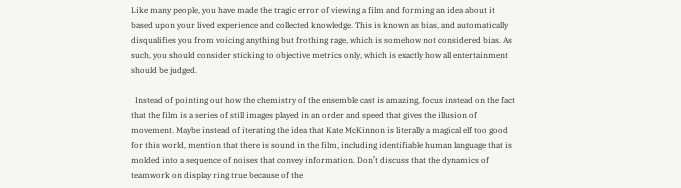Like many people, you have made the tragic error of viewing a film and forming an idea about it based upon your lived experience and collected knowledge. This is known as bias, and automatically disqualifies you from voicing anything but frothing rage, which is somehow not considered bias. As such, you should consider sticking to objective metrics only, which is exactly how all entertainment should be judged.

  Instead of pointing out how the chemistry of the ensemble cast is amazing, focus instead on the fact that the film is a series of still images played in an order and speed that gives the illusion of movement. Maybe instead of iterating the idea that Kate McKinnon is literally a magical elf too good for this world, mention that there is sound in the film, including identifiable human language that is molded into a sequence of noises that convey information. Don’t discuss that the dynamics of teamwork on display ring true because of the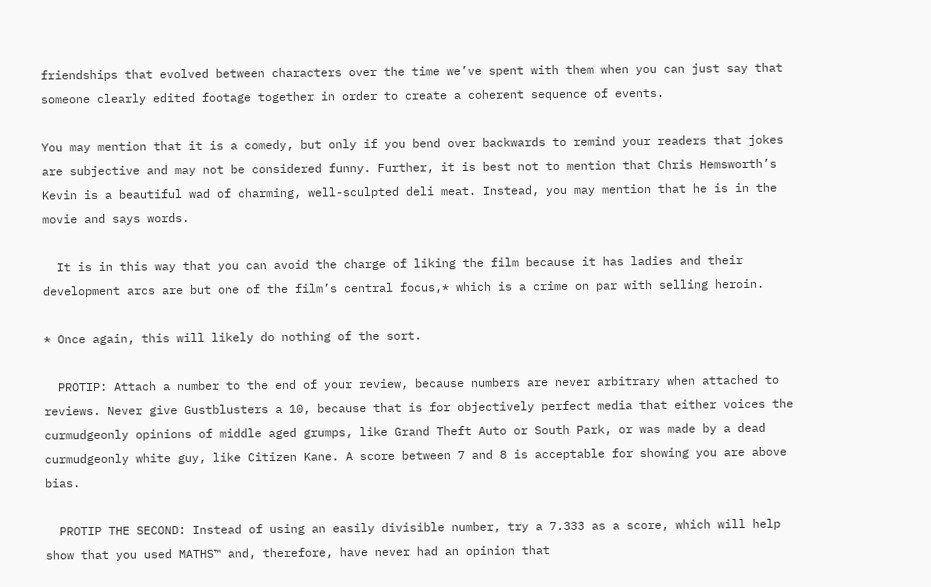friendships that evolved between characters over the time we’ve spent with them when you can just say that someone clearly edited footage together in order to create a coherent sequence of events.

You may mention that it is a comedy, but only if you bend over backwards to remind your readers that jokes are subjective and may not be considered funny. Further, it is best not to mention that Chris Hemsworth’s Kevin is a beautiful wad of charming, well-sculpted deli meat. Instead, you may mention that he is in the movie and says words.

  It is in this way that you can avoid the charge of liking the film because it has ladies and their development arcs are but one of the film’s central focus,* which is a crime on par with selling heroin.

* Once again, this will likely do nothing of the sort.

  PROTIP: Attach a number to the end of your review, because numbers are never arbitrary when attached to reviews. Never give Gustblusters a 10, because that is for objectively perfect media that either voices the curmudgeonly opinions of middle aged grumps, like Grand Theft Auto or South Park, or was made by a dead curmudgeonly white guy, like Citizen Kane. A score between 7 and 8 is acceptable for showing you are above bias.

  PROTIP THE SECOND: Instead of using an easily divisible number, try a 7.333 as a score, which will help show that you used MATHS™ and, therefore, have never had an opinion that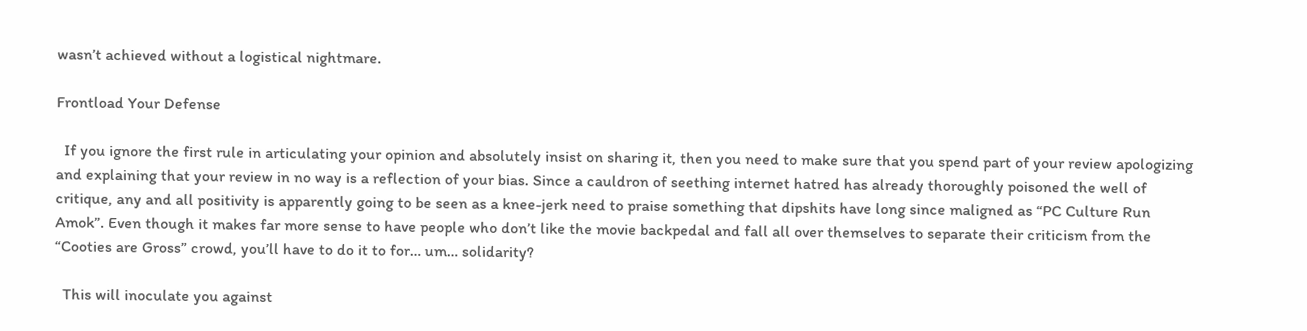wasn’t achieved without a logistical nightmare.

Frontload Your Defense

  If you ignore the first rule in articulating your opinion and absolutely insist on sharing it, then you need to make sure that you spend part of your review apologizing and explaining that your review in no way is a reflection of your bias. Since a cauldron of seething internet hatred has already thoroughly poisoned the well of critique, any and all positivity is apparently going to be seen as a knee-jerk need to praise something that dipshits have long since maligned as “PC Culture Run Amok”. Even though it makes far more sense to have people who don’t like the movie backpedal and fall all over themselves to separate their criticism from the “Cooties are Gross” crowd, you’ll have to do it to for… um… solidarity?

  This will inoculate you against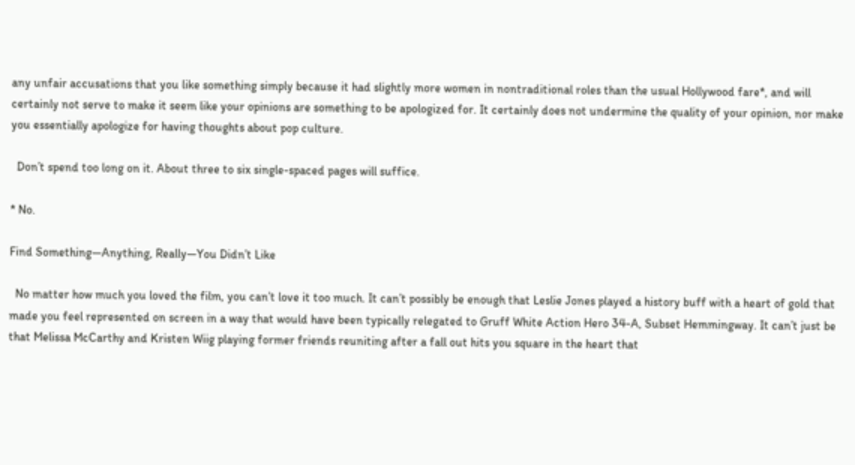any unfair accusations that you like something simply because it had slightly more women in nontraditional roles than the usual Hollywood fare*, and will certainly not serve to make it seem like your opinions are something to be apologized for. It certainly does not undermine the quality of your opinion, nor make you essentially apologize for having thoughts about pop culture.

  Don’t spend too long on it. About three to six single-spaced pages will suffice.

* No.

Find Something—Anything, Really—You Didn’t Like

  No matter how much you loved the film, you can’t love it too much. It can’t possibly be enough that Leslie Jones played a history buff with a heart of gold that made you feel represented on screen in a way that would have been typically relegated to Gruff White Action Hero 34-A, Subset Hemmingway. It can’t just be that Melissa McCarthy and Kristen Wiig playing former friends reuniting after a fall out hits you square in the heart that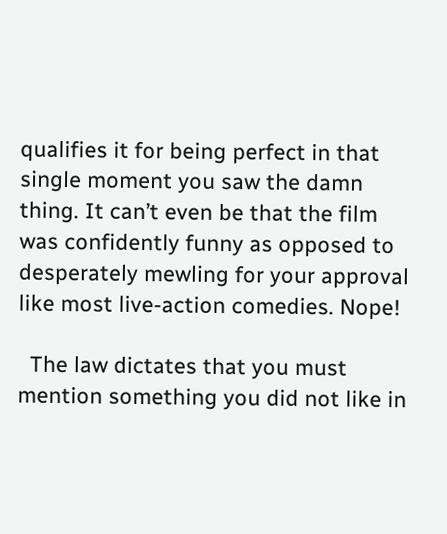qualifies it for being perfect in that single moment you saw the damn thing. It can’t even be that the film was confidently funny as opposed to desperately mewling for your approval like most live-action comedies. Nope!

  The law dictates that you must mention something you did not like in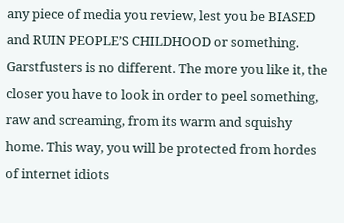any piece of media you review, lest you be BIASED and RUIN PEOPLE’S CHILDHOOD or something. Garstfusters is no different. The more you like it, the closer you have to look in order to peel something, raw and screaming, from its warm and squishy home. This way, you will be protected from hordes of internet idiots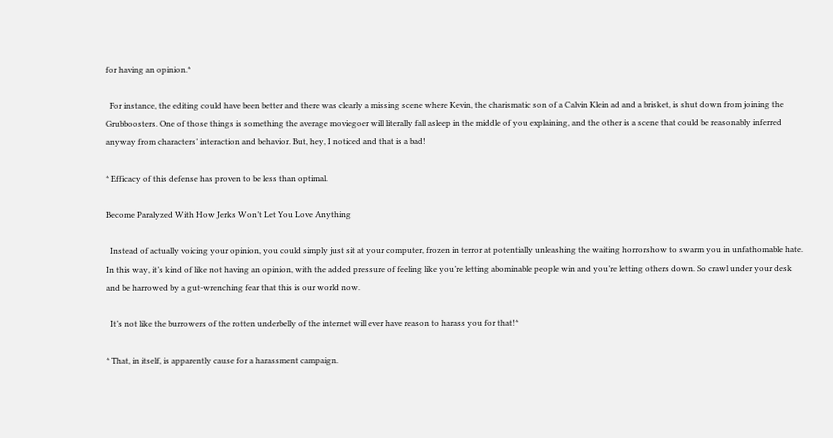for having an opinion.*

  For instance, the editing could have been better and there was clearly a missing scene where Kevin, the charismatic son of a Calvin Klein ad and a brisket, is shut down from joining the Grubboosters. One of those things is something the average moviegoer will literally fall asleep in the middle of you explaining, and the other is a scene that could be reasonably inferred anyway from characters’ interaction and behavior. But, hey, I noticed and that is a bad!

* Efficacy of this defense has proven to be less than optimal.

Become Paralyzed With How Jerks Won’t Let You Love Anything

  Instead of actually voicing your opinion, you could simply just sit at your computer, frozen in terror at potentially unleashing the waiting horrorshow to swarm you in unfathomable hate. In this way, it’s kind of like not having an opinion, with the added pressure of feeling like you’re letting abominable people win and you’re letting others down. So crawl under your desk and be harrowed by a gut-wrenching fear that this is our world now.

  It’s not like the burrowers of the rotten underbelly of the internet will ever have reason to harass you for that!*

* That, in itself, is apparently cause for a harassment campaign.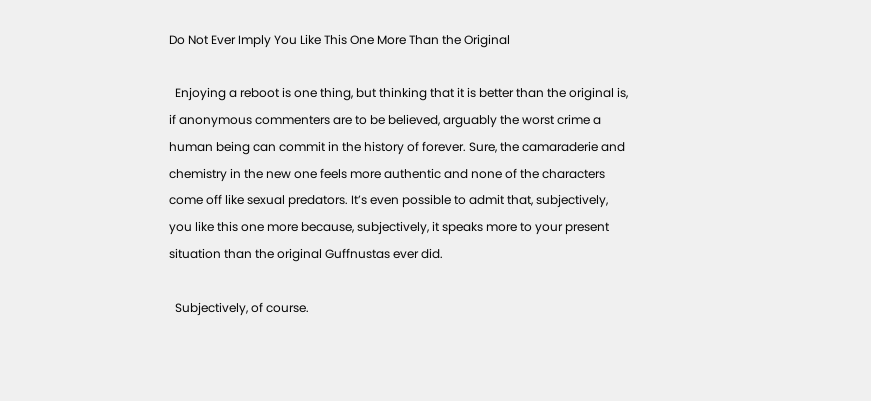Do Not Ever Imply You Like This One More Than the Original

  Enjoying a reboot is one thing, but thinking that it is better than the original is, if anonymous commenters are to be believed, arguably the worst crime a human being can commit in the history of forever. Sure, the camaraderie and chemistry in the new one feels more authentic and none of the characters come off like sexual predators. It’s even possible to admit that, subjectively, you like this one more because, subjectively, it speaks more to your present situation than the original Guffnustas ever did.

  Subjectively, of course.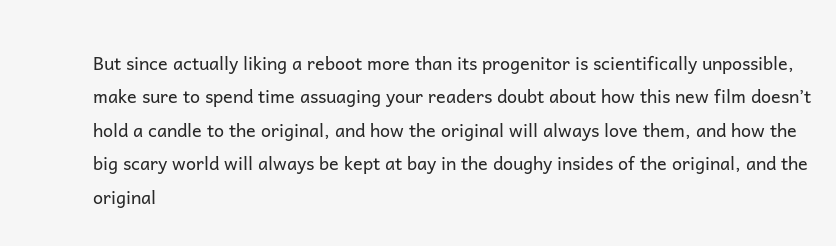But since actually liking a reboot more than its progenitor is scientifically unpossible, make sure to spend time assuaging your readers doubt about how this new film doesn’t hold a candle to the original, and how the original will always love them, and how the big scary world will always be kept at bay in the doughy insides of the original, and the original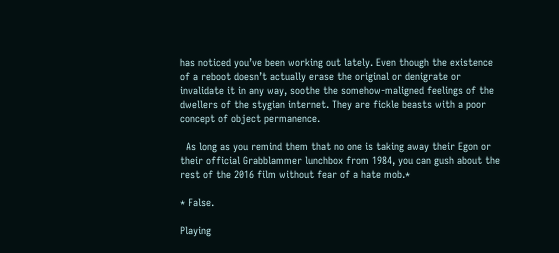has noticed you’ve been working out lately. Even though the existence of a reboot doesn’t actually erase the original or denigrate or invalidate it in any way, soothe the somehow-maligned feelings of the dwellers of the stygian internet. They are fickle beasts with a poor concept of object permanence.

  As long as you remind them that no one is taking away their Egon or their official Grabblammer lunchbox from 1984, you can gush about the rest of the 2016 film without fear of a hate mob.*

* False.

Playing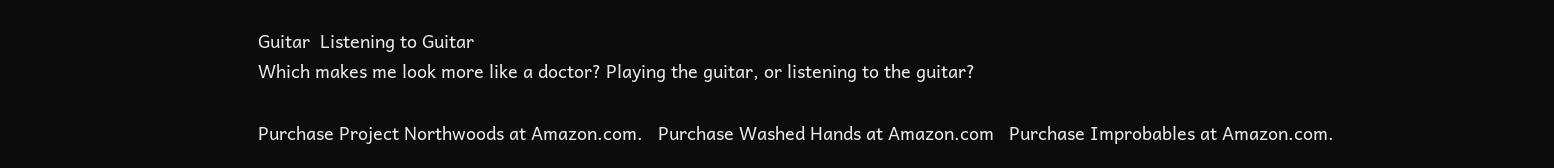Guitar  Listening to Guitar
Which makes me look more like a doctor? Playing the guitar, or listening to the guitar?

Purchase Project Northwoods at Amazon.com.   Purchase Washed Hands at Amazon.com   Purchase Improbables at Amazon.com.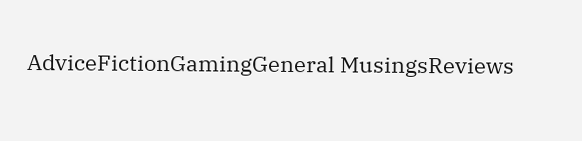AdviceFictionGamingGeneral MusingsReviews